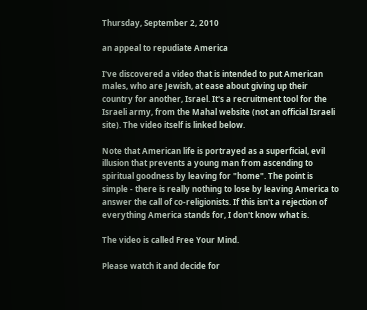Thursday, September 2, 2010

an appeal to repudiate America

I've discovered a video that is intended to put American males, who are Jewish, at ease about giving up their country for another, Israel. It's a recruitment tool for the Israeli army, from the Mahal website (not an official Israeli site). The video itself is linked below.

Note that American life is portrayed as a superficial, evil illusion that prevents a young man from ascending to spiritual goodness by leaving for "home". The point is simple - there is really nothing to lose by leaving America to answer the call of co-religionists. If this isn't a rejection of everything America stands for, I don't know what is.

The video is called Free Your Mind.

Please watch it and decide for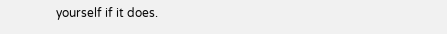yourself if it does.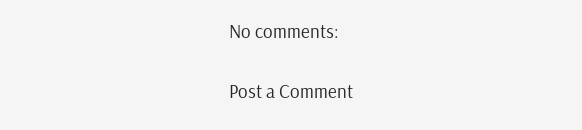No comments:

Post a Comment